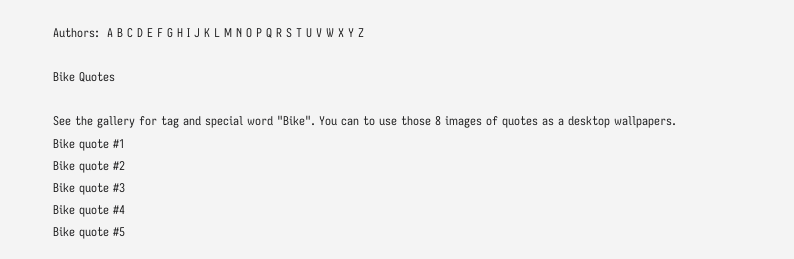Authors:  A B C D E F G H I J K L M N O P Q R S T U V W X Y Z

Bike Quotes

See the gallery for tag and special word "Bike". You can to use those 8 images of quotes as a desktop wallpapers.
Bike quote #1
Bike quote #2
Bike quote #3
Bike quote #4
Bike quote #5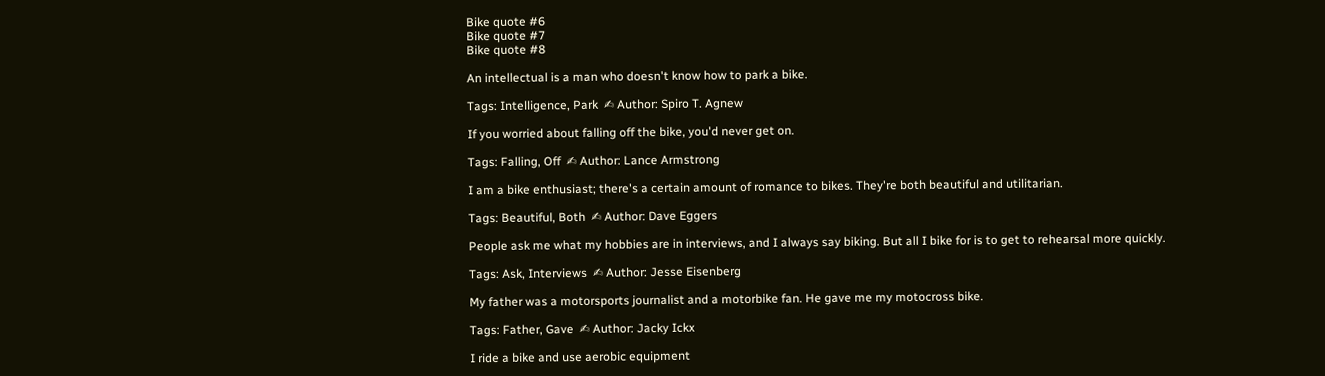Bike quote #6
Bike quote #7
Bike quote #8

An intellectual is a man who doesn't know how to park a bike.

Tags: Intelligence, Park  ✍ Author: Spiro T. Agnew

If you worried about falling off the bike, you'd never get on.

Tags: Falling, Off  ✍ Author: Lance Armstrong

I am a bike enthusiast; there's a certain amount of romance to bikes. They're both beautiful and utilitarian.

Tags: Beautiful, Both  ✍ Author: Dave Eggers

People ask me what my hobbies are in interviews, and I always say biking. But all I bike for is to get to rehearsal more quickly.

Tags: Ask, Interviews  ✍ Author: Jesse Eisenberg

My father was a motorsports journalist and a motorbike fan. He gave me my motocross bike.

Tags: Father, Gave  ✍ Author: Jacky Ickx

I ride a bike and use aerobic equipment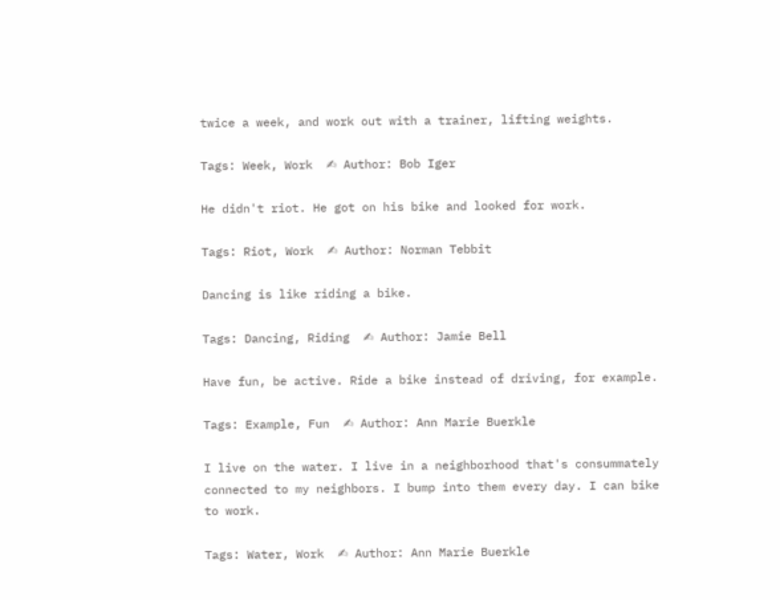twice a week, and work out with a trainer, lifting weights.

Tags: Week, Work  ✍ Author: Bob Iger

He didn't riot. He got on his bike and looked for work.

Tags: Riot, Work  ✍ Author: Norman Tebbit

Dancing is like riding a bike.

Tags: Dancing, Riding  ✍ Author: Jamie Bell

Have fun, be active. Ride a bike instead of driving, for example.

Tags: Example, Fun  ✍ Author: Ann Marie Buerkle

I live on the water. I live in a neighborhood that's consummately connected to my neighbors. I bump into them every day. I can bike to work.

Tags: Water, Work  ✍ Author: Ann Marie Buerkle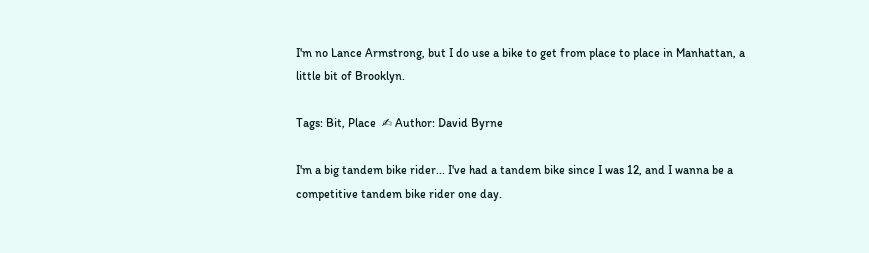I'm no Lance Armstrong, but I do use a bike to get from place to place in Manhattan, a little bit of Brooklyn.

Tags: Bit, Place  ✍ Author: David Byrne

I'm a big tandem bike rider... I've had a tandem bike since I was 12, and I wanna be a competitive tandem bike rider one day.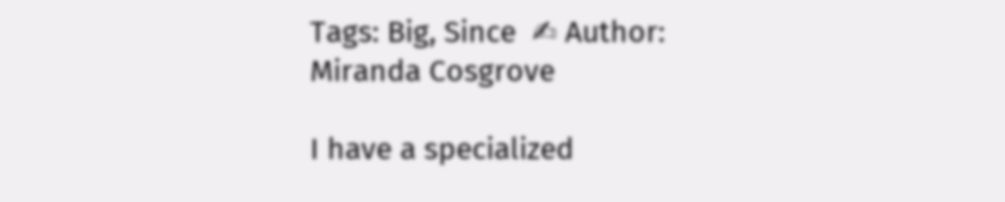Tags: Big, Since  ✍ Author: Miranda Cosgrove

I have a specialized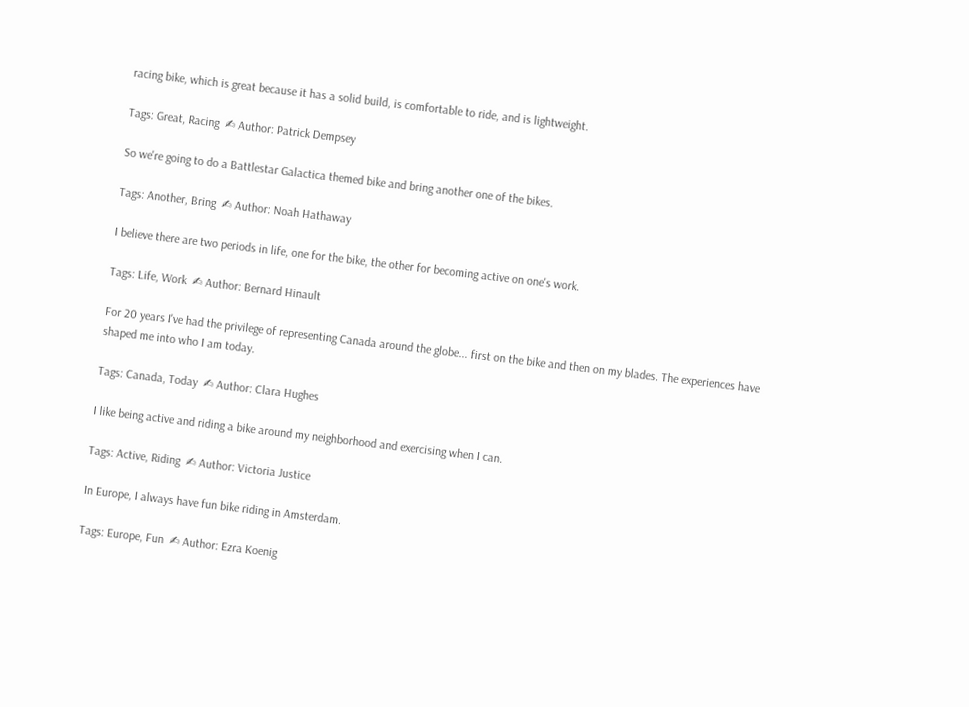racing bike, which is great because it has a solid build, is comfortable to ride, and is lightweight.

Tags: Great, Racing  ✍ Author: Patrick Dempsey

So we're going to do a Battlestar Galactica themed bike and bring another one of the bikes.

Tags: Another, Bring  ✍ Author: Noah Hathaway

I believe there are two periods in life, one for the bike, the other for becoming active on one's work.

Tags: Life, Work  ✍ Author: Bernard Hinault

For 20 years I've had the privilege of representing Canada around the globe... first on the bike and then on my blades. The experiences have shaped me into who I am today.

Tags: Canada, Today  ✍ Author: Clara Hughes

I like being active and riding a bike around my neighborhood and exercising when I can.

Tags: Active, Riding  ✍ Author: Victoria Justice

In Europe, I always have fun bike riding in Amsterdam.

Tags: Europe, Fun  ✍ Author: Ezra Koenig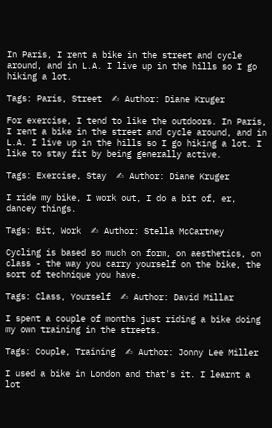In Paris, I rent a bike in the street and cycle around, and in L.A. I live up in the hills so I go hiking a lot.

Tags: Paris, Street  ✍ Author: Diane Kruger

For exercise, I tend to like the outdoors. In Paris, I rent a bike in the street and cycle around, and in L.A. I live up in the hills so I go hiking a lot. I like to stay fit by being generally active.

Tags: Exercise, Stay  ✍ Author: Diane Kruger

I ride my bike, I work out, I do a bit of, er, dancey things.

Tags: Bit, Work  ✍ Author: Stella McCartney

Cycling is based so much on form, on aesthetics, on class - the way you carry yourself on the bike, the sort of technique you have.

Tags: Class, Yourself  ✍ Author: David Millar

I spent a couple of months just riding a bike doing my own training in the streets.

Tags: Couple, Training  ✍ Author: Jonny Lee Miller

I used a bike in London and that's it. I learnt a lot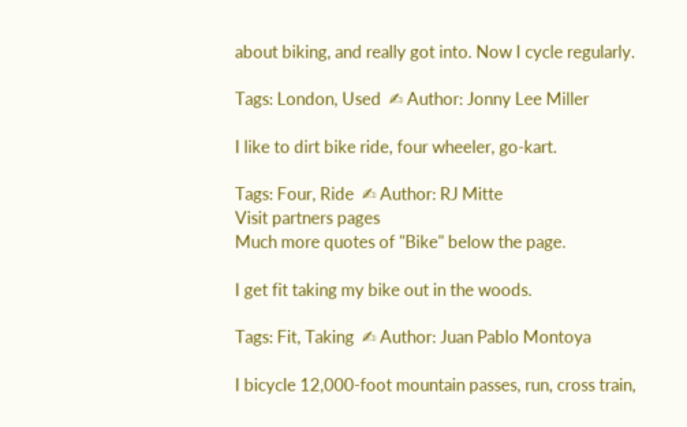about biking, and really got into. Now I cycle regularly.

Tags: London, Used  ✍ Author: Jonny Lee Miller

I like to dirt bike ride, four wheeler, go-kart.

Tags: Four, Ride  ✍ Author: RJ Mitte
Visit partners pages
Much more quotes of "Bike" below the page.

I get fit taking my bike out in the woods.

Tags: Fit, Taking  ✍ Author: Juan Pablo Montoya

I bicycle 12,000-foot mountain passes, run, cross train,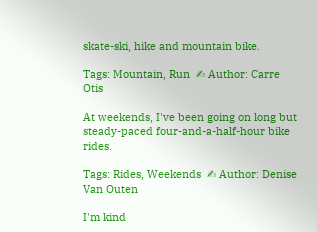skate-ski, hike and mountain bike.

Tags: Mountain, Run  ✍ Author: Carre Otis

At weekends, I've been going on long but steady-paced four-and-a-half-hour bike rides.

Tags: Rides, Weekends  ✍ Author: Denise Van Outen

I'm kind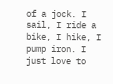of a jock. I sail, I ride a bike, I hike, I pump iron. I just love to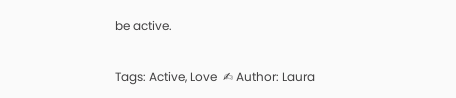be active.

Tags: Active, Love  ✍ Author: Laura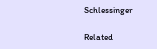Schlessinger

Related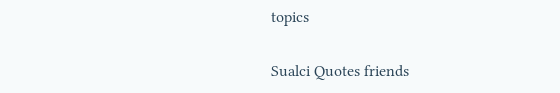topics

Sualci Quotes friends